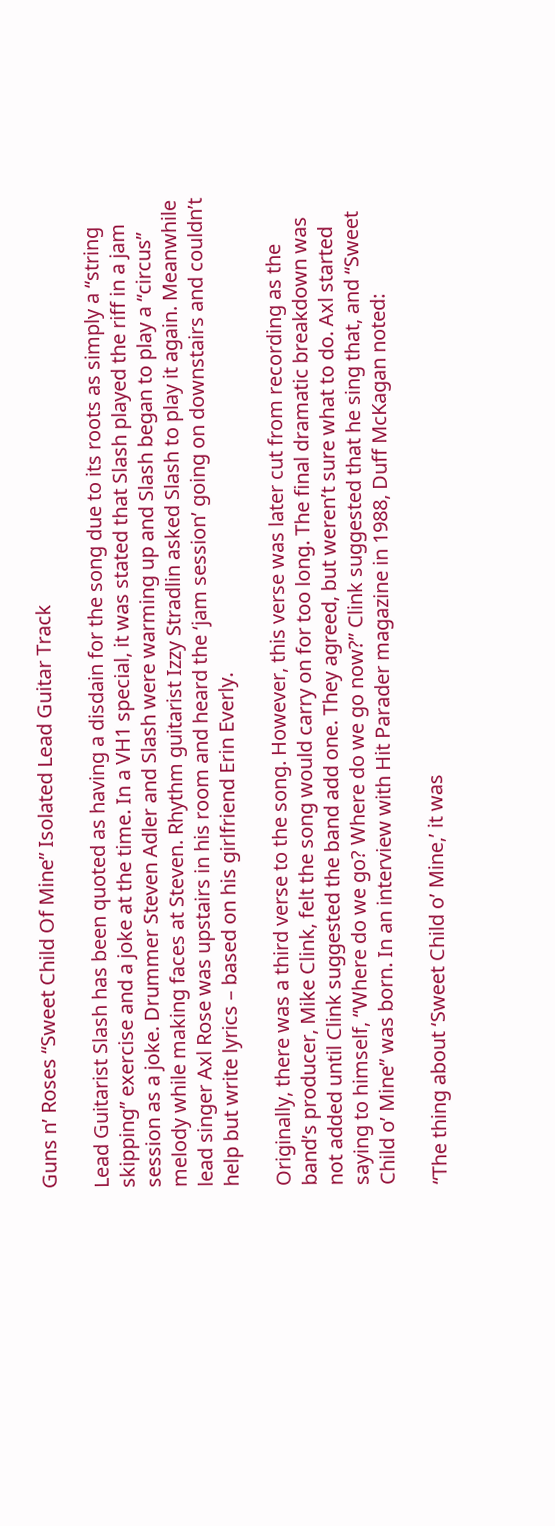Guns n’ Roses “Sweet Child Of Mine” Isolated Lead Guitar Track

Lead Guitarist Slash has been quoted as having a disdain for the song due to its roots as simply a “string skipping” exercise and a joke at the time. In a VH1 special, it was stated that Slash played the riff in a jam session as a joke. Drummer Steven Adler and Slash were warming up and Slash began to play a “circus” melody while making faces at Steven. Rhythm guitarist Izzy Stradlin asked Slash to play it again. Meanwhile lead singer Axl Rose was upstairs in his room and heard the ‘jam session’ going on downstairs and couldn’t help but write lyrics – based on his girlfriend Erin Everly.

Originally, there was a third verse to the song. However, this verse was later cut from recording as the band’s producer, Mike Clink, felt the song would carry on for too long. The final dramatic breakdown was not added until Clink suggested the band add one. They agreed, but weren’t sure what to do. Axl started saying to himself, “Where do we go? Where do we go now?” Clink suggested that he sing that, and “Sweet Child o’ Mine” was born. In an interview with Hit Parader magazine in 1988, Duff McKagan noted:

“The thing about ‘Sweet Child o’ Mine,’ it was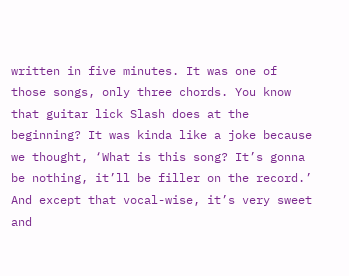written in five minutes. It was one of those songs, only three chords. You know that guitar lick Slash does at the beginning? It was kinda like a joke because we thought, ‘What is this song? It’s gonna be nothing, it’ll be filler on the record.’ And except that vocal-wise, it’s very sweet and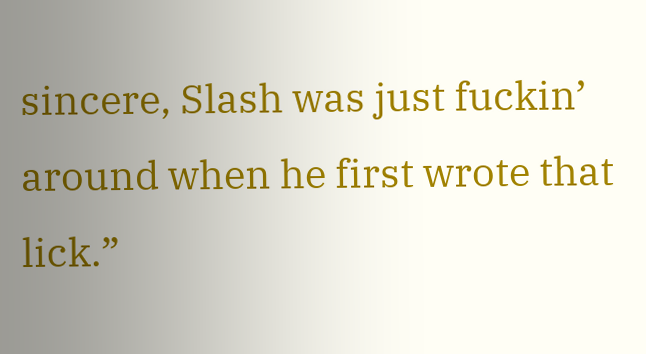sincere, Slash was just fuckin’ around when he first wrote that lick.”